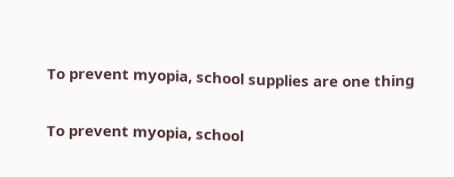To prevent myopia, school supplies are one thing

To prevent myopia, school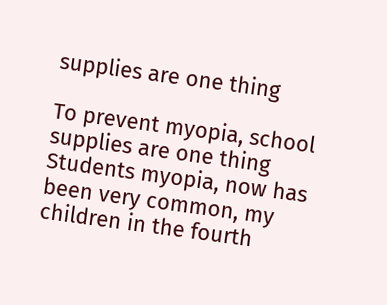supplies are one thing

To prevent myopia, school supplies are one thing
Students myopia, now has been very common, my children in the fourth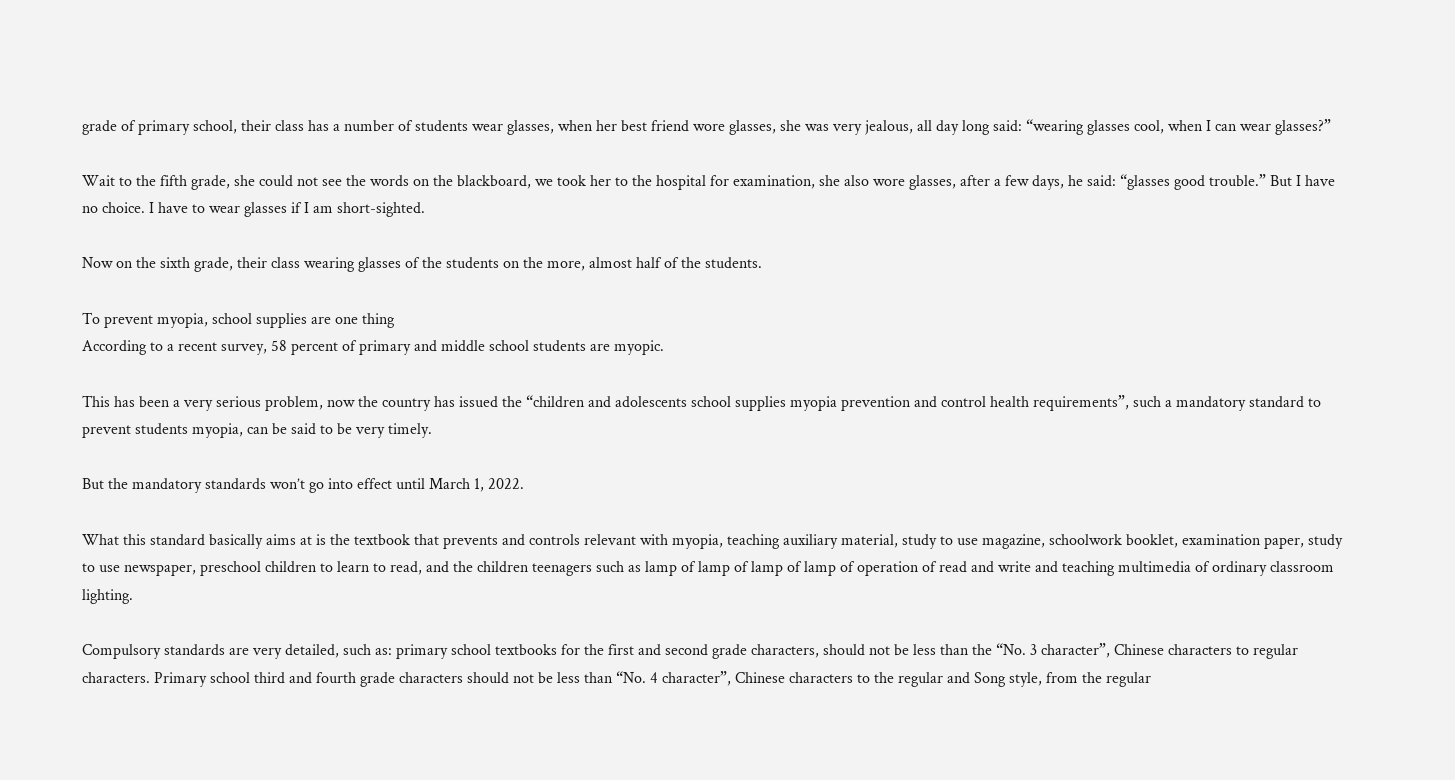grade of primary school, their class has a number of students wear glasses, when her best friend wore glasses, she was very jealous, all day long said: “wearing glasses cool, when I can wear glasses?”

Wait to the fifth grade, she could not see the words on the blackboard, we took her to the hospital for examination, she also wore glasses, after a few days, he said: “glasses good trouble.” But I have no choice. I have to wear glasses if I am short-sighted.

Now on the sixth grade, their class wearing glasses of the students on the more, almost half of the students.

To prevent myopia, school supplies are one thing
According to a recent survey, 58 percent of primary and middle school students are myopic.

This has been a very serious problem, now the country has issued the “children and adolescents school supplies myopia prevention and control health requirements”, such a mandatory standard to prevent students myopia, can be said to be very timely.

But the mandatory standards won’t go into effect until March 1, 2022.

What this standard basically aims at is the textbook that prevents and controls relevant with myopia, teaching auxiliary material, study to use magazine, schoolwork booklet, examination paper, study to use newspaper, preschool children to learn to read, and the children teenagers such as lamp of lamp of lamp of lamp of operation of read and write and teaching multimedia of ordinary classroom lighting.

Compulsory standards are very detailed, such as: primary school textbooks for the first and second grade characters, should not be less than the “No. 3 character”, Chinese characters to regular characters. Primary school third and fourth grade characters should not be less than “No. 4 character”, Chinese characters to the regular and Song style, from the regular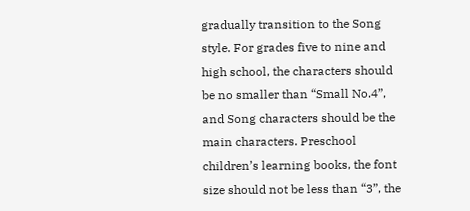gradually transition to the Song style. For grades five to nine and high school, the characters should be no smaller than “Small No.4”, and Song characters should be the main characters. Preschool children’s learning books, the font size should not be less than “3”, the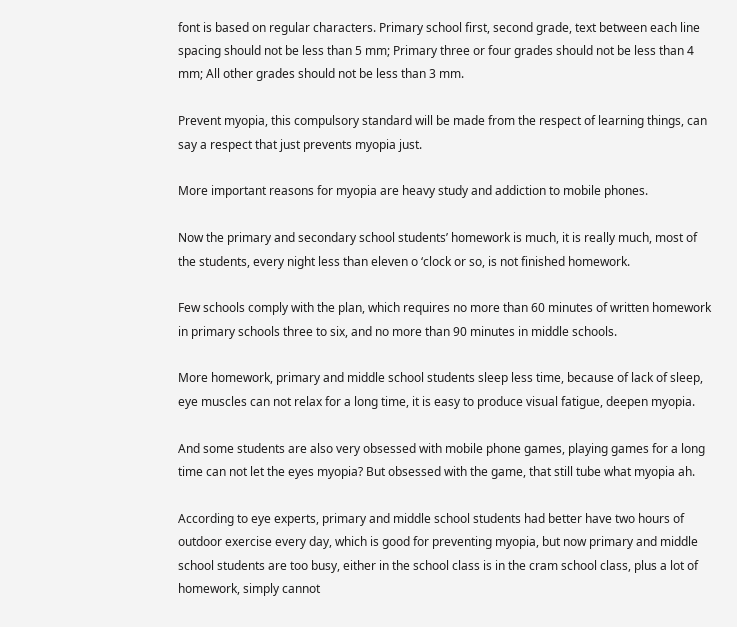font is based on regular characters. Primary school first, second grade, text between each line spacing should not be less than 5 mm; Primary three or four grades should not be less than 4 mm; All other grades should not be less than 3 mm.

Prevent myopia, this compulsory standard will be made from the respect of learning things, can say a respect that just prevents myopia just.

More important reasons for myopia are heavy study and addiction to mobile phones.

Now the primary and secondary school students’ homework is much, it is really much, most of the students, every night less than eleven o ‘clock or so, is not finished homework.

Few schools comply with the plan, which requires no more than 60 minutes of written homework in primary schools three to six, and no more than 90 minutes in middle schools.

More homework, primary and middle school students sleep less time, because of lack of sleep, eye muscles can not relax for a long time, it is easy to produce visual fatigue, deepen myopia.

And some students are also very obsessed with mobile phone games, playing games for a long time can not let the eyes myopia? But obsessed with the game, that still tube what myopia ah.

According to eye experts, primary and middle school students had better have two hours of outdoor exercise every day, which is good for preventing myopia, but now primary and middle school students are too busy, either in the school class is in the cram school class, plus a lot of homework, simply cannot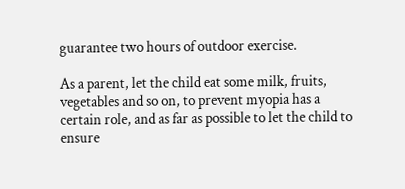guarantee two hours of outdoor exercise.

As a parent, let the child eat some milk, fruits, vegetables and so on, to prevent myopia has a certain role, and as far as possible to let the child to ensure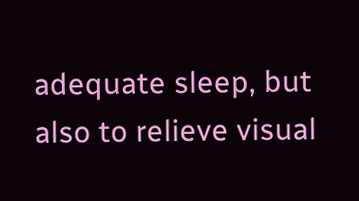adequate sleep, but also to relieve visual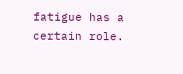fatigue has a certain role.